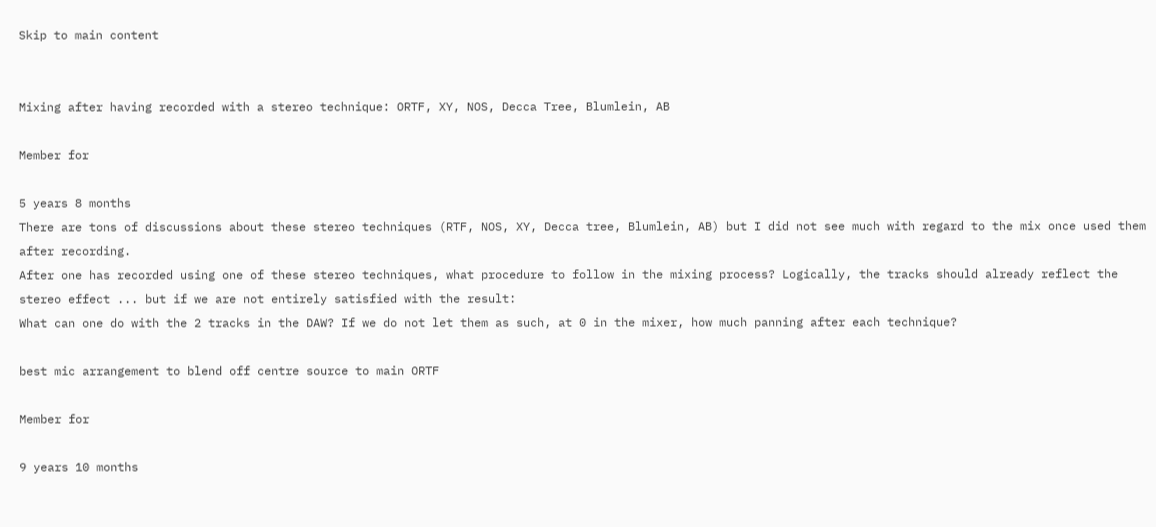Skip to main content


Mixing after having recorded with a stereo technique: ORTF, XY, NOS, Decca Tree, Blumlein, AB

Member for

5 years 8 months
There are tons of discussions about these stereo techniques (RTF, NOS, XY, Decca tree, Blumlein, AB) but I did not see much with regard to the mix once used them after recording.
After one has recorded using one of these stereo techniques, what procedure to follow in the mixing process? Logically, the tracks should already reflect the stereo effect ... but if we are not entirely satisfied with the result:
What can one do with the 2 tracks in the DAW? If we do not let them as such, at 0 in the mixer, how much panning after each technique?

best mic arrangement to blend off centre source to main ORTF

Member for

9 years 10 months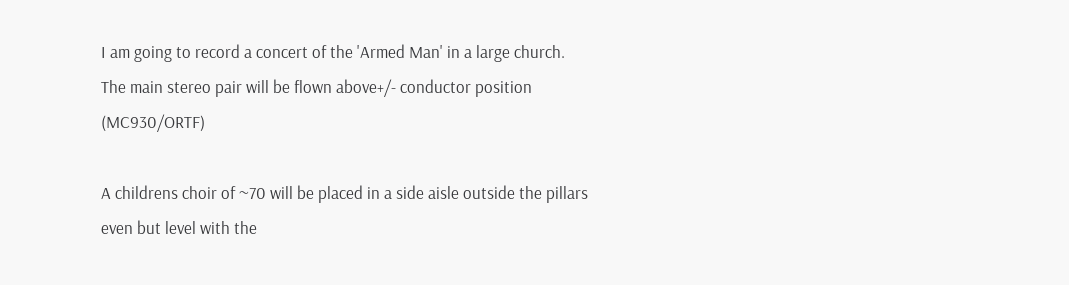I am going to record a concert of the 'Armed Man' in a large church.
The main stereo pair will be flown above+/- conductor position (MC930/ORTF)

A childrens choir of ~70 will be placed in a side aisle outside the pillars even but level with the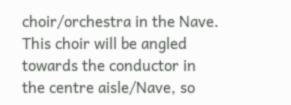choir/orchestra in the Nave. This choir will be angled towards the conductor in the centre aisle/Nave, so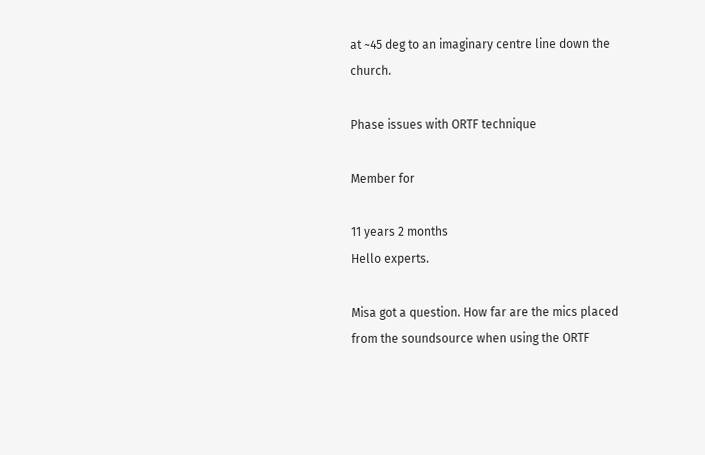at ~45 deg to an imaginary centre line down the church.

Phase issues with ORTF technique

Member for

11 years 2 months
Hello experts.

Misa got a question. How far are the mics placed from the soundsource when using the ORTF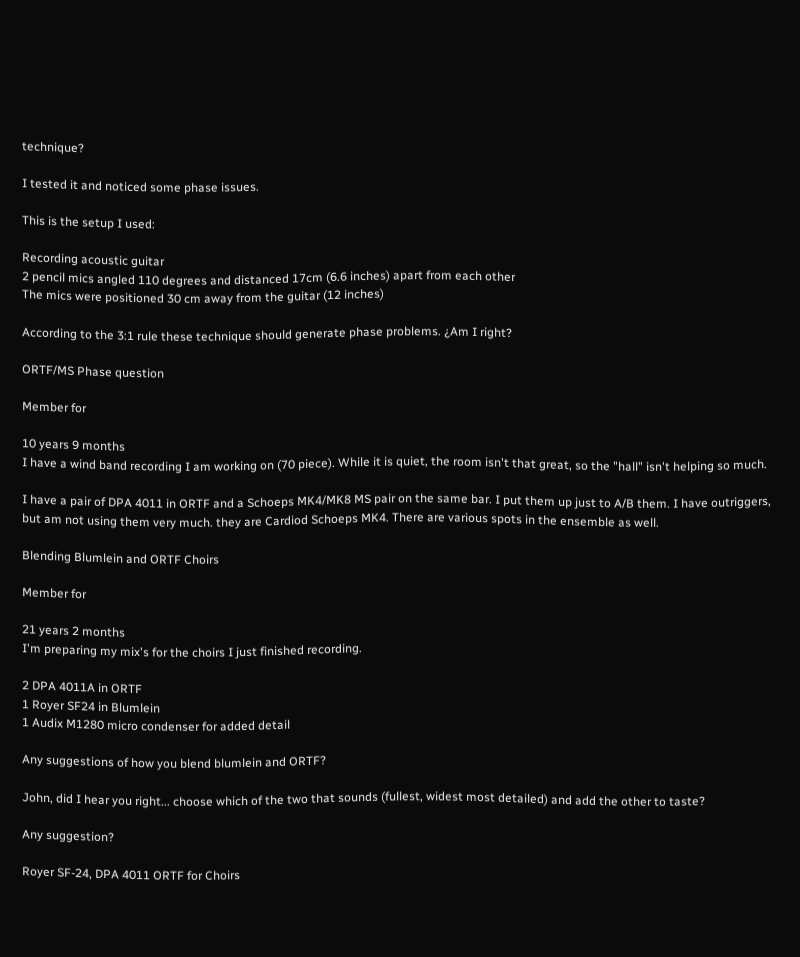technique?

I tested it and noticed some phase issues.

This is the setup I used:

Recording acoustic guitar
2 pencil mics angled 110 degrees and distanced 17cm (6.6 inches) apart from each other
The mics were positioned 30 cm away from the guitar (12 inches)

According to the 3:1 rule these technique should generate phase problems. ¿Am I right?

ORTF/MS Phase question

Member for

10 years 9 months
I have a wind band recording I am working on (70 piece). While it is quiet, the room isn't that great, so the "hall" isn't helping so much.

I have a pair of DPA 4011 in ORTF and a Schoeps MK4/MK8 MS pair on the same bar. I put them up just to A/B them. I have outriggers, but am not using them very much. they are Cardiod Schoeps MK4. There are various spots in the ensemble as well.

Blending Blumlein and ORTF Choirs

Member for

21 years 2 months
I'm preparing my mix's for the choirs I just finished recording.

2 DPA 4011A in ORTF
1 Royer SF24 in Blumlein
1 Audix M1280 micro condenser for added detail

Any suggestions of how you blend blumlein and ORTF?

John, did I hear you right... choose which of the two that sounds (fullest, widest most detailed) and add the other to taste?

Any suggestion?

Royer SF-24, DPA 4011 ORTF for Choirs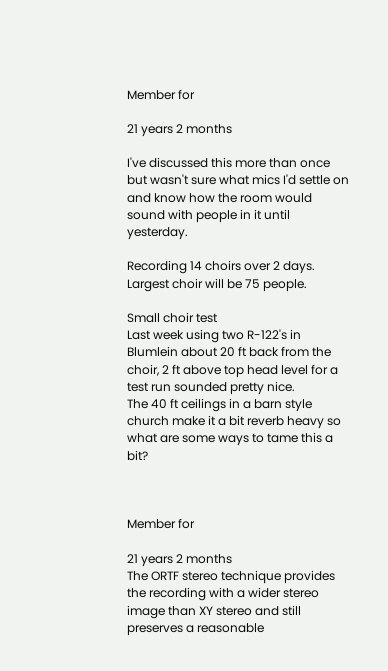Member for

21 years 2 months

I've discussed this more than once but wasn't sure what mics I'd settle on and know how the room would sound with people in it until yesterday.

Recording 14 choirs over 2 days. Largest choir will be 75 people.

Small choir test
Last week using two R-122's in Blumlein about 20 ft back from the choir, 2 ft above top head level for a test run sounded pretty nice.
The 40 ft ceilings in a barn style church make it a bit reverb heavy so what are some ways to tame this a bit?



Member for

21 years 2 months
The ORTF stereo technique provides the recording with a wider stereo image than XY stereo and still preserves a reasonable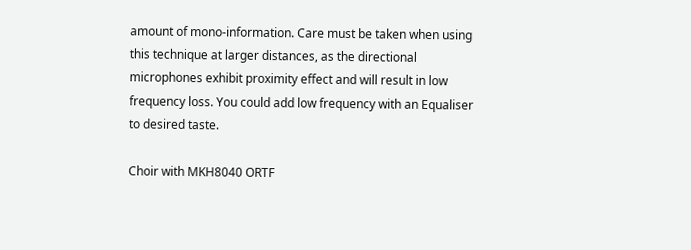amount of mono-information. Care must be taken when using this technique at larger distances, as the directional microphones exhibit proximity effect and will result in low frequency loss. You could add low frequency with an Equaliser to desired taste.

Choir with MKH8040 ORTF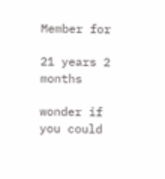Member for

21 years 2 months

wonder if you could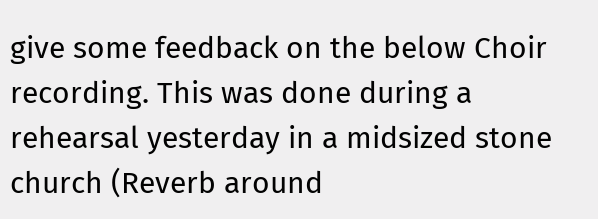give some feedback on the below Choir recording. This was done during a rehearsal yesterday in a midsized stone church (Reverb around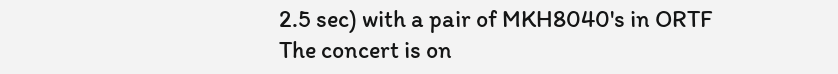2.5 sec) with a pair of MKH8040's in ORTF
The concert is on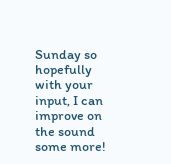Sunday so hopefully with your input, I can improve on the sound some more!